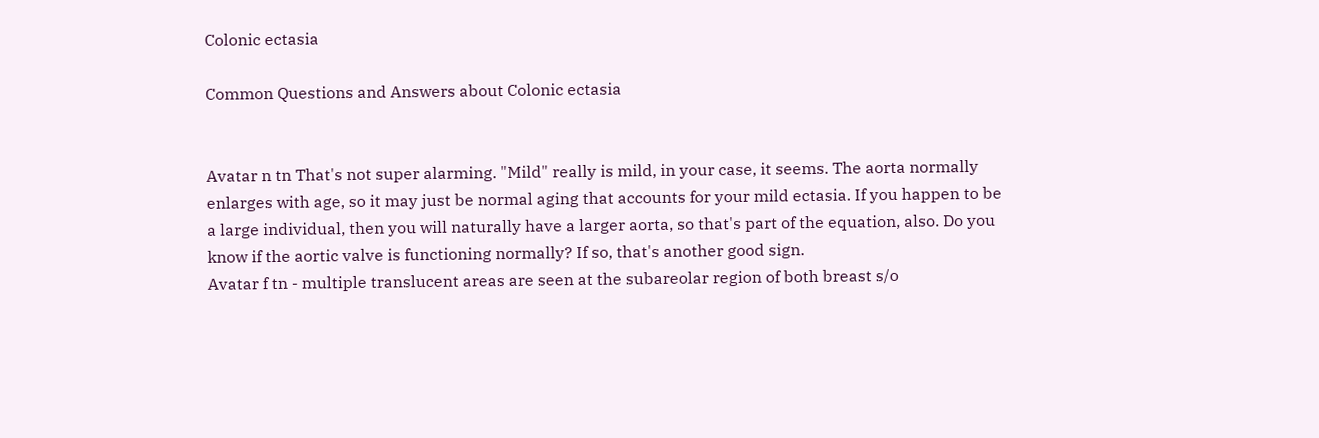Colonic ectasia

Common Questions and Answers about Colonic ectasia


Avatar n tn That's not super alarming. "Mild" really is mild, in your case, it seems. The aorta normally enlarges with age, so it may just be normal aging that accounts for your mild ectasia. If you happen to be a large individual, then you will naturally have a larger aorta, so that's part of the equation, also. Do you know if the aortic valve is functioning normally? If so, that's another good sign.
Avatar f tn - multiple translucent areas are seen at the subareolar region of both breast s/o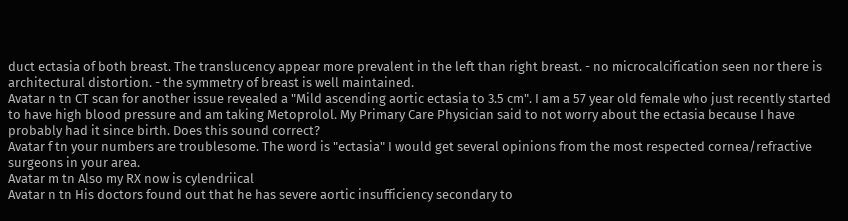duct ectasia of both breast. The translucency appear more prevalent in the left than right breast. - no microcalcification seen nor there is architectural distortion. - the symmetry of breast is well maintained.
Avatar n tn CT scan for another issue revealed a "Mild ascending aortic ectasia to 3.5 cm". I am a 57 year old female who just recently started to have high blood pressure and am taking Metoprolol. My Primary Care Physician said to not worry about the ectasia because I have probably had it since birth. Does this sound correct?
Avatar f tn your numbers are troublesome. The word is "ectasia" I would get several opinions from the most respected cornea/refractive surgeons in your area.
Avatar m tn Also my RX now is cylendriical
Avatar n tn His doctors found out that he has severe aortic insufficiency secondary to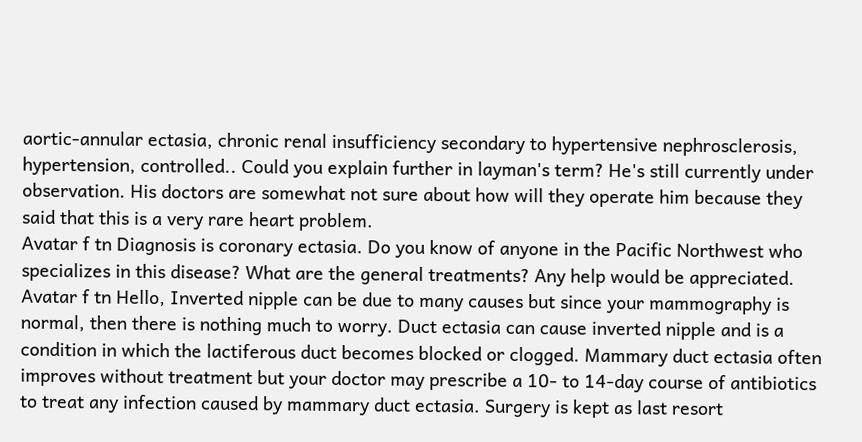aortic-annular ectasia, chronic renal insufficiency secondary to hypertensive nephrosclerosis, hypertension, controlled.. Could you explain further in layman's term? He's still currently under observation. His doctors are somewhat not sure about how will they operate him because they said that this is a very rare heart problem.
Avatar f tn Diagnosis is coronary ectasia. Do you know of anyone in the Pacific Northwest who specializes in this disease? What are the general treatments? Any help would be appreciated.
Avatar f tn Hello, Inverted nipple can be due to many causes but since your mammography is normal, then there is nothing much to worry. Duct ectasia can cause inverted nipple and is a condition in which the lactiferous duct becomes blocked or clogged. Mammary duct ectasia often improves without treatment but your doctor may prescribe a 10- to 14-day course of antibiotics to treat any infection caused by mammary duct ectasia. Surgery is kept as last resort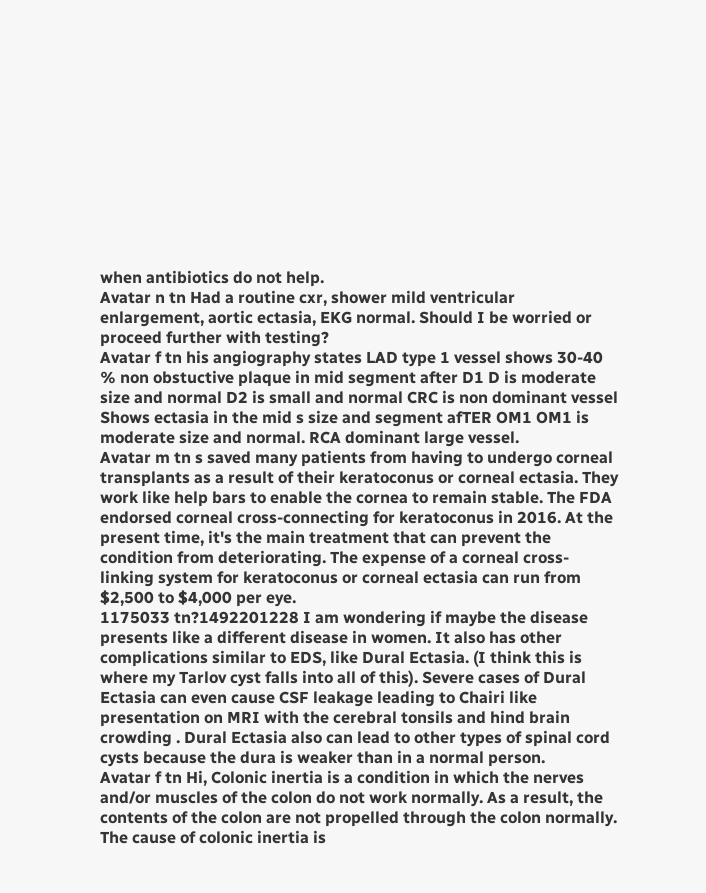when antibiotics do not help.
Avatar n tn Had a routine cxr, shower mild ventricular enlargement, aortic ectasia, EKG normal. Should I be worried or proceed further with testing?
Avatar f tn his angiography states LAD type 1 vessel shows 30-40 % non obstuctive plaque in mid segment after D1 D is moderate size and normal D2 is small and normal CRC is non dominant vessel Shows ectasia in the mid s size and segment afTER OM1 OM1 is moderate size and normal. RCA dominant large vessel.
Avatar m tn s saved many patients from having to undergo corneal transplants as a result of their keratoconus or corneal ectasia. They work like help bars to enable the cornea to remain stable. The FDA endorsed corneal cross-connecting for keratoconus in 2016. At the present time, it's the main treatment that can prevent the condition from deteriorating. The expense of a corneal cross-linking system for keratoconus or corneal ectasia can run from $2,500 to $4,000 per eye.
1175033 tn?1492201228 I am wondering if maybe the disease presents like a different disease in women. It also has other complications similar to EDS, like Dural Ectasia. (I think this is where my Tarlov cyst falls into all of this). Severe cases of Dural Ectasia can even cause CSF leakage leading to Chairi like presentation on MRI with the cerebral tonsils and hind brain crowding . Dural Ectasia also can lead to other types of spinal cord cysts because the dura is weaker than in a normal person.
Avatar f tn Hi, Colonic inertia is a condition in which the nerves and/or muscles of the colon do not work normally. As a result, the contents of the colon are not propelled through the colon normally. The cause of colonic inertia is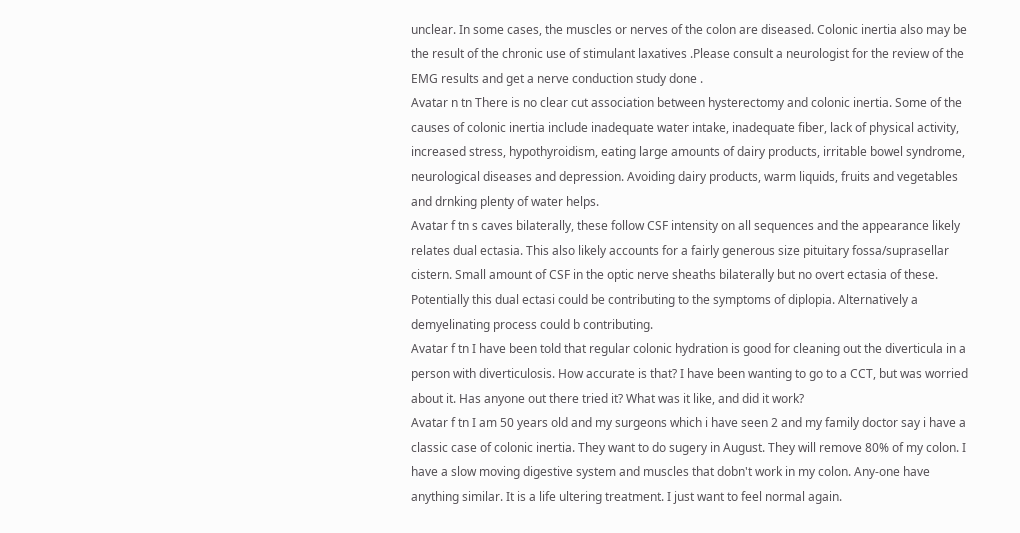unclear. In some cases, the muscles or nerves of the colon are diseased. Colonic inertia also may be the result of the chronic use of stimulant laxatives .Please consult a neurologist for the review of the EMG results and get a nerve conduction study done .
Avatar n tn There is no clear cut association between hysterectomy and colonic inertia. Some of the causes of colonic inertia include inadequate water intake, inadequate fiber, lack of physical activity, increased stress, hypothyroidism, eating large amounts of dairy products, irritable bowel syndrome, neurological diseases and depression. Avoiding dairy products, warm liquids, fruits and vegetables and drnking plenty of water helps.
Avatar f tn s caves bilaterally, these follow CSF intensity on all sequences and the appearance likely relates dual ectasia. This also likely accounts for a fairly generous size pituitary fossa/suprasellar cistern. Small amount of CSF in the optic nerve sheaths bilaterally but no overt ectasia of these. Potentially this dual ectasi could be contributing to the symptoms of diplopia. Alternatively a demyelinating process could b contributing.
Avatar f tn I have been told that regular colonic hydration is good for cleaning out the diverticula in a person with diverticulosis. How accurate is that? I have been wanting to go to a CCT, but was worried about it. Has anyone out there tried it? What was it like, and did it work?
Avatar f tn I am 50 years old and my surgeons which i have seen 2 and my family doctor say i have a classic case of colonic inertia. They want to do sugery in August. They will remove 80% of my colon. I have a slow moving digestive system and muscles that dobn't work in my colon. Any-one have anything similar. It is a life ultering treatment. I just want to feel normal again.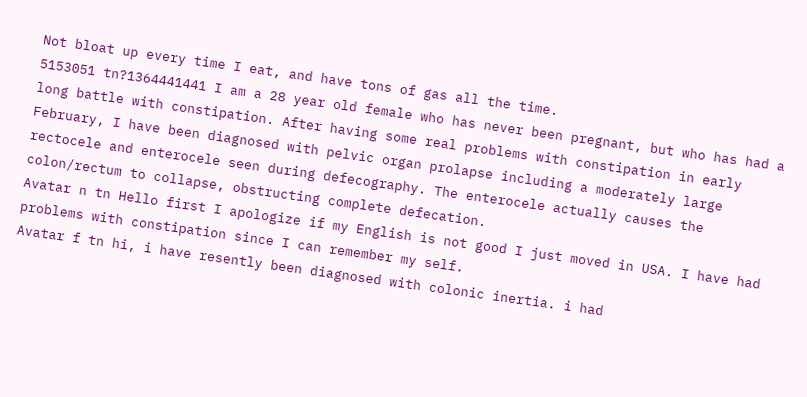Not bloat up every time I eat, and have tons of gas all the time.
5153051 tn?1364441441 I am a 28 year old female who has never been pregnant, but who has had a long battle with constipation. After having some real problems with constipation in early February, I have been diagnosed with pelvic organ prolapse including a moderately large rectocele and enterocele seen during defecography. The enterocele actually causes the colon/rectum to collapse, obstructing complete defecation.
Avatar n tn Hello first I apologize if my English is not good I just moved in USA. I have had problems with constipation since I can remember my self.
Avatar f tn hi, i have resently been diagnosed with colonic inertia. i had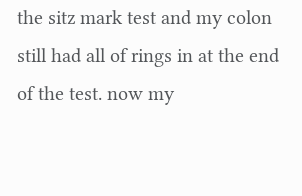the sitz mark test and my colon still had all of rings in at the end of the test. now my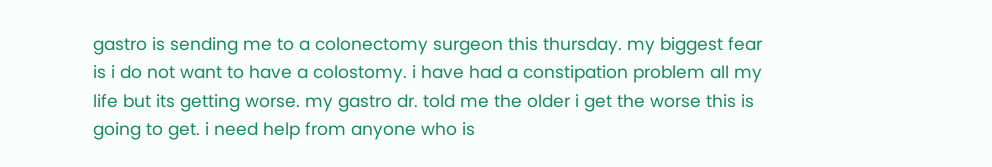gastro is sending me to a colonectomy surgeon this thursday. my biggest fear is i do not want to have a colostomy. i have had a constipation problem all my life but its getting worse. my gastro dr. told me the older i get the worse this is going to get. i need help from anyone who is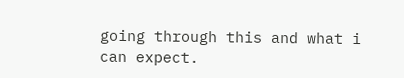going through this and what i can expect.